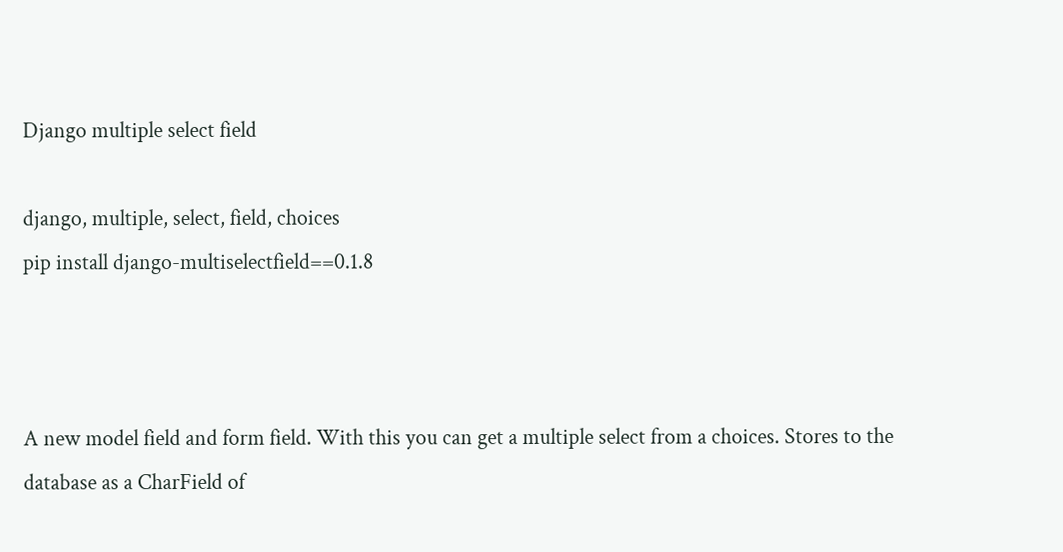Django multiple select field

django, multiple, select, field, choices
pip install django-multiselectfield==0.1.8



A new model field and form field. With this you can get a multiple select from a choices. Stores to the database as a CharField of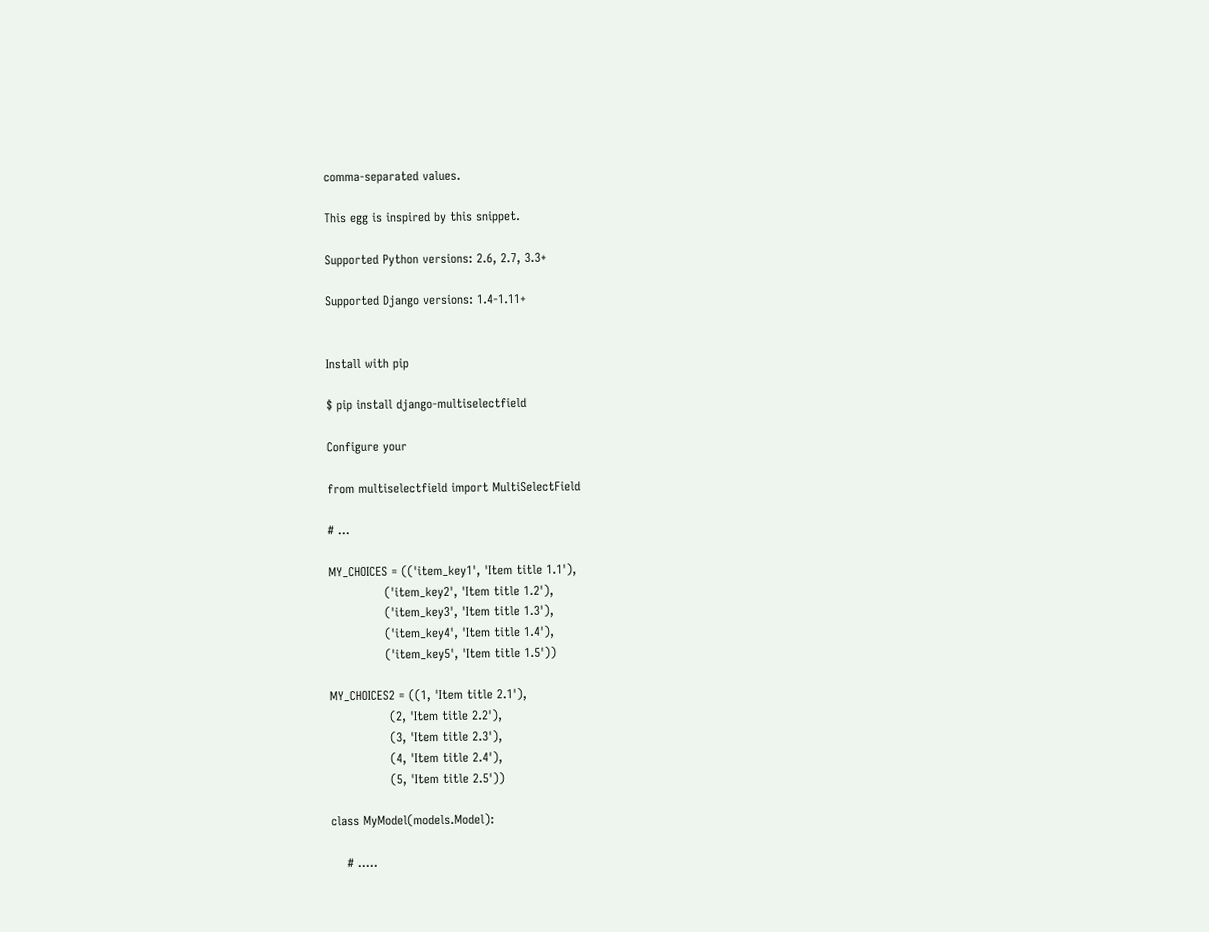comma-separated values.

This egg is inspired by this snippet.

Supported Python versions: 2.6, 2.7, 3.3+

Supported Django versions: 1.4-1.11+


Install with pip

$ pip install django-multiselectfield

Configure your

from multiselectfield import MultiSelectField

# ...

MY_CHOICES = (('item_key1', 'Item title 1.1'),
              ('item_key2', 'Item title 1.2'),
              ('item_key3', 'Item title 1.3'),
              ('item_key4', 'Item title 1.4'),
              ('item_key5', 'Item title 1.5'))

MY_CHOICES2 = ((1, 'Item title 2.1'),
               (2, 'Item title 2.2'),
               (3, 'Item title 2.3'),
               (4, 'Item title 2.4'),
               (5, 'Item title 2.5'))

class MyModel(models.Model):

    # .....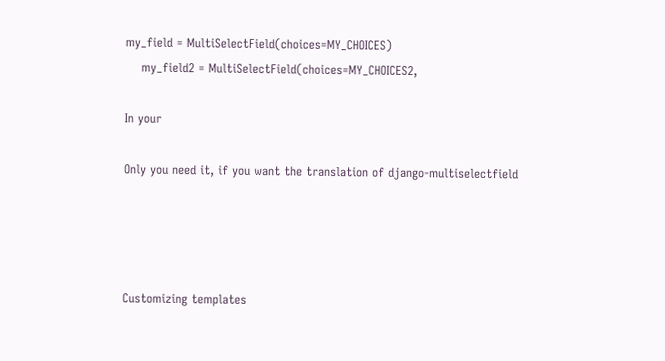my_field = MultiSelectField(choices=MY_CHOICES)
    my_field2 = MultiSelectField(choices=MY_CHOICES2,

In your

Only you need it, if you want the translation of django-multiselectfield




Customizing templates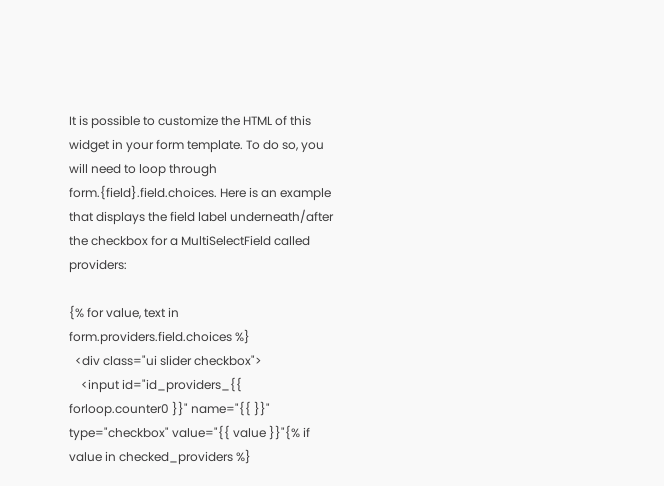It is possible to customize the HTML of this widget in your form template. To do so, you will need to loop through form.{field}.field.choices. Here is an example that displays the field label underneath/after the checkbox for a MultiSelectField called providers:

{% for value, text in form.providers.field.choices %}
  <div class="ui slider checkbox">
    <input id="id_providers_{{ forloop.counter0 }}" name="{{ }}" type="checkbox" value="{{ value }}"{% if value in checked_providers %}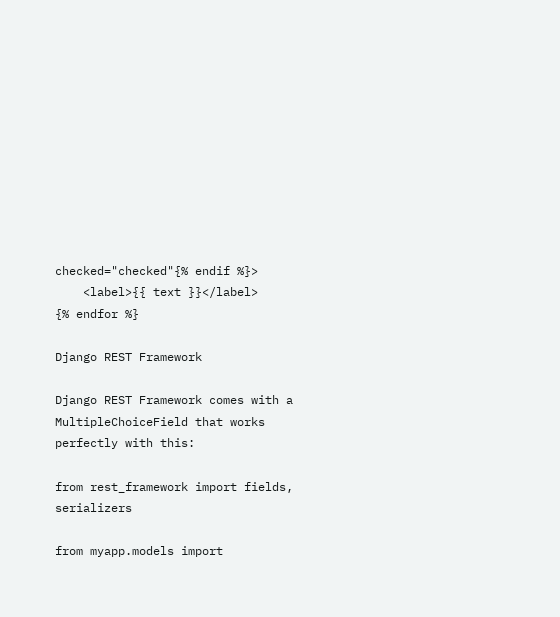checked="checked"{% endif %}>
    <label>{{ text }}</label>
{% endfor %}

Django REST Framework

Django REST Framework comes with a MultipleChoiceField that works perfectly with this:

from rest_framework import fields, serializers

from myapp.models import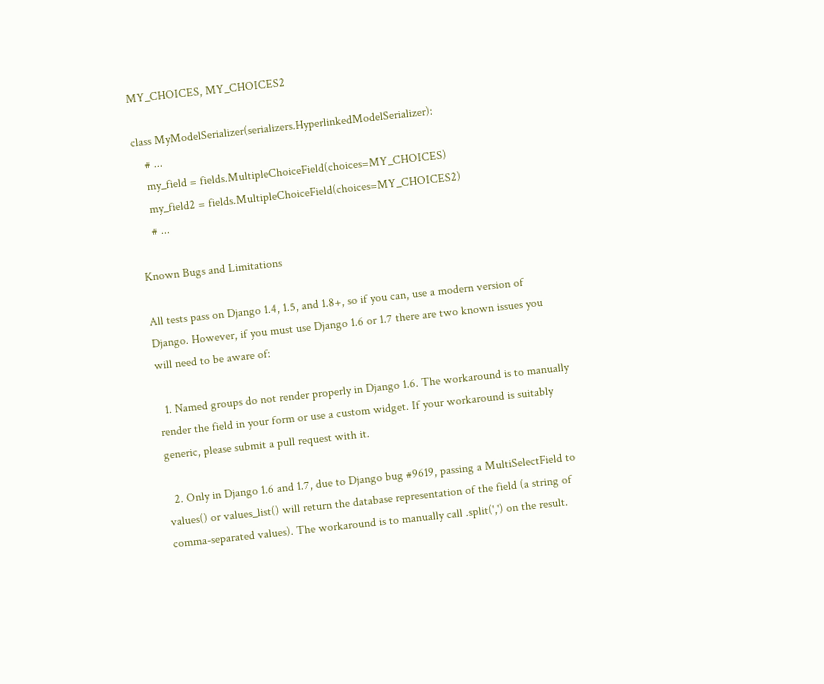MY_CHOICES, MY_CHOICES2

class MyModelSerializer(serializers.HyperlinkedModelSerializer):
    # ...
    my_field = fields.MultipleChoiceField(choices=MY_CHOICES)
    my_field2 = fields.MultipleChoiceField(choices=MY_CHOICES2)
    # ...

Known Bugs and Limitations

All tests pass on Django 1.4, 1.5, and 1.8+, so if you can, use a modern version of Django. However, if you must use Django 1.6 or 1.7 there are two known issues you will need to be aware of:

  1. Named groups do not render properly in Django 1.6. The workaround is to manually render the field in your form or use a custom widget. If your workaround is suitably generic, please submit a pull request with it.

  2. Only in Django 1.6 and 1.7, due to Django bug #9619, passing a MultiSelectField to values() or values_list() will return the database representation of the field (a string of comma-separated values). The workaround is to manually call .split(',') on the result.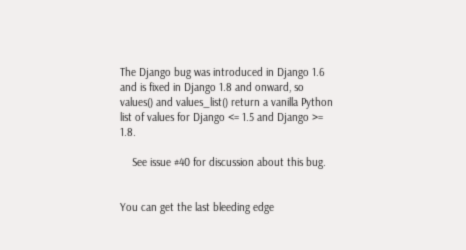The Django bug was introduced in Django 1.6 and is fixed in Django 1.8 and onward, so values() and values_list() return a vanilla Python list of values for Django <= 1.5 and Django >= 1.8.

    See issue #40 for discussion about this bug.


You can get the last bleeding edge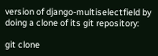version of django-multiselectfield by doing a clone of its git repository:

git clone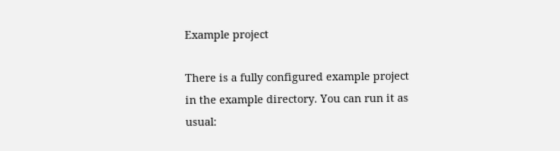Example project

There is a fully configured example project in the example directory. You can run it as usual: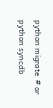python migrate  # or python syncdb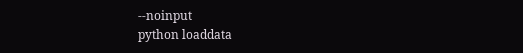--noinput
python loaddata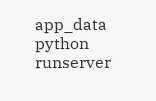app_data
python runserver